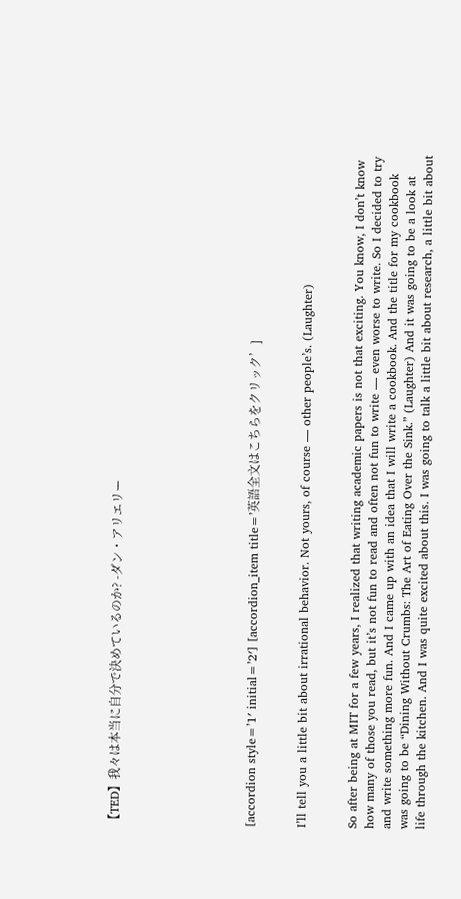【TED】我々は本当に自分で決めているのか? -ダン・アリエリー







[accordion style=’1′ initial=’2′] [accordion_item title=’英語全文はこちらをクリック’]


I’ll tell you a little bit about irrational behavior. Not yours, of course — other people’s. (Laughter)


So after being at MIT for a few years, I realized that writing academic papers is not that exciting. You know, I don’t know how many of those you read, but it’s not fun to read and often not fun to write — even worse to write. So I decided to try and write something more fun. And I came up with an idea that I will write a cookbook. And the title for my cookbook was going to be “Dining Without Crumbs: The Art of Eating Over the Sink.” (Laughter) And it was going to be a look at life through the kitchen. And I was quite excited about this. I was going to talk a little bit about research, a little bit about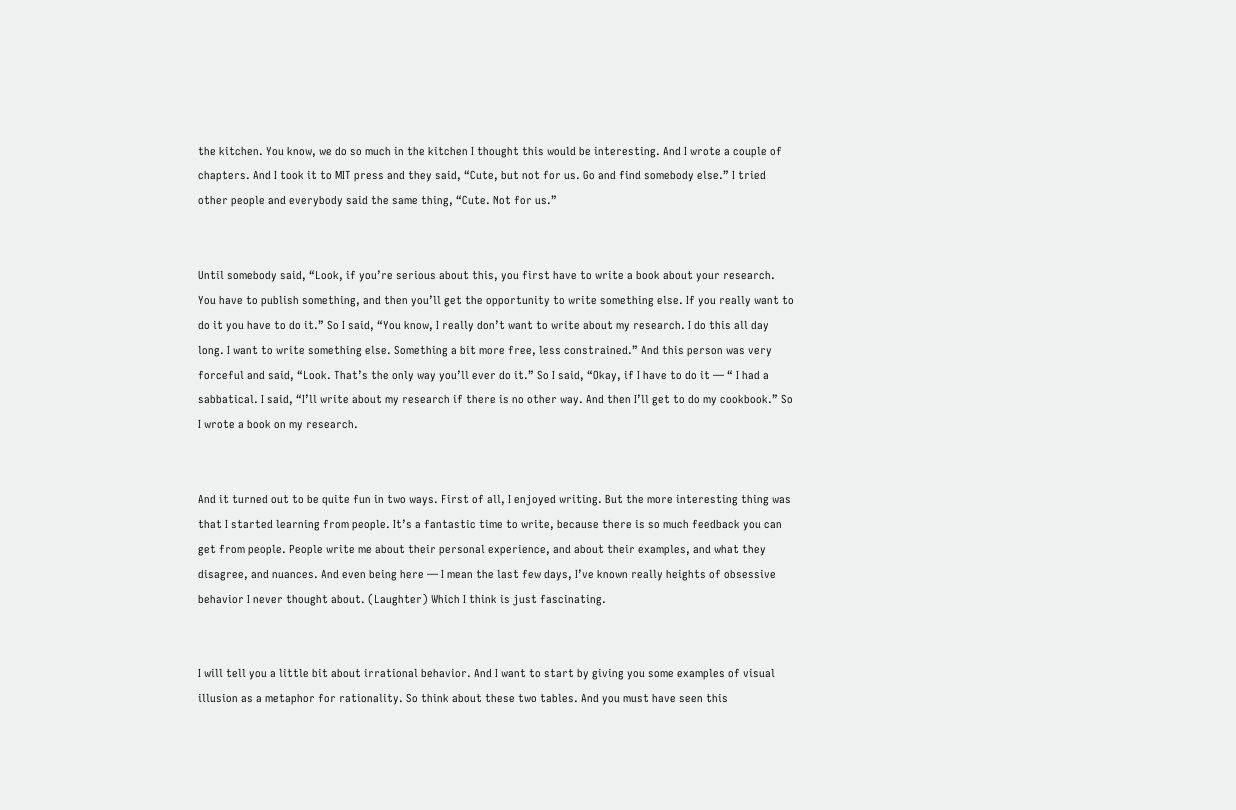the kitchen. You know, we do so much in the kitchen I thought this would be interesting. And I wrote a couple of chapters. And I took it to MIT press and they said, “Cute, but not for us. Go and find somebody else.” I tried other people and everybody said the same thing, “Cute. Not for us.”


Until somebody said, “Look, if you’re serious about this, you first have to write a book about your research. You have to publish something, and then you’ll get the opportunity to write something else. If you really want to do it you have to do it.” So I said, “You know, I really don’t want to write about my research. I do this all day long. I want to write something else. Something a bit more free, less constrained.” And this person was very forceful and said, “Look. That’s the only way you’ll ever do it.” So I said, “Okay, if I have to do it — “ I had a sabbatical. I said, “I’ll write about my research if there is no other way. And then I’ll get to do my cookbook.” So I wrote a book on my research.


And it turned out to be quite fun in two ways. First of all, I enjoyed writing. But the more interesting thing was that I started learning from people. It’s a fantastic time to write, because there is so much feedback you can get from people. People write me about their personal experience, and about their examples, and what they disagree, and nuances. And even being here — I mean the last few days, I’ve known really heights of obsessive behavior I never thought about. (Laughter) Which I think is just fascinating.


I will tell you a little bit about irrational behavior. And I want to start by giving you some examples of visual illusion as a metaphor for rationality. So think about these two tables. And you must have seen this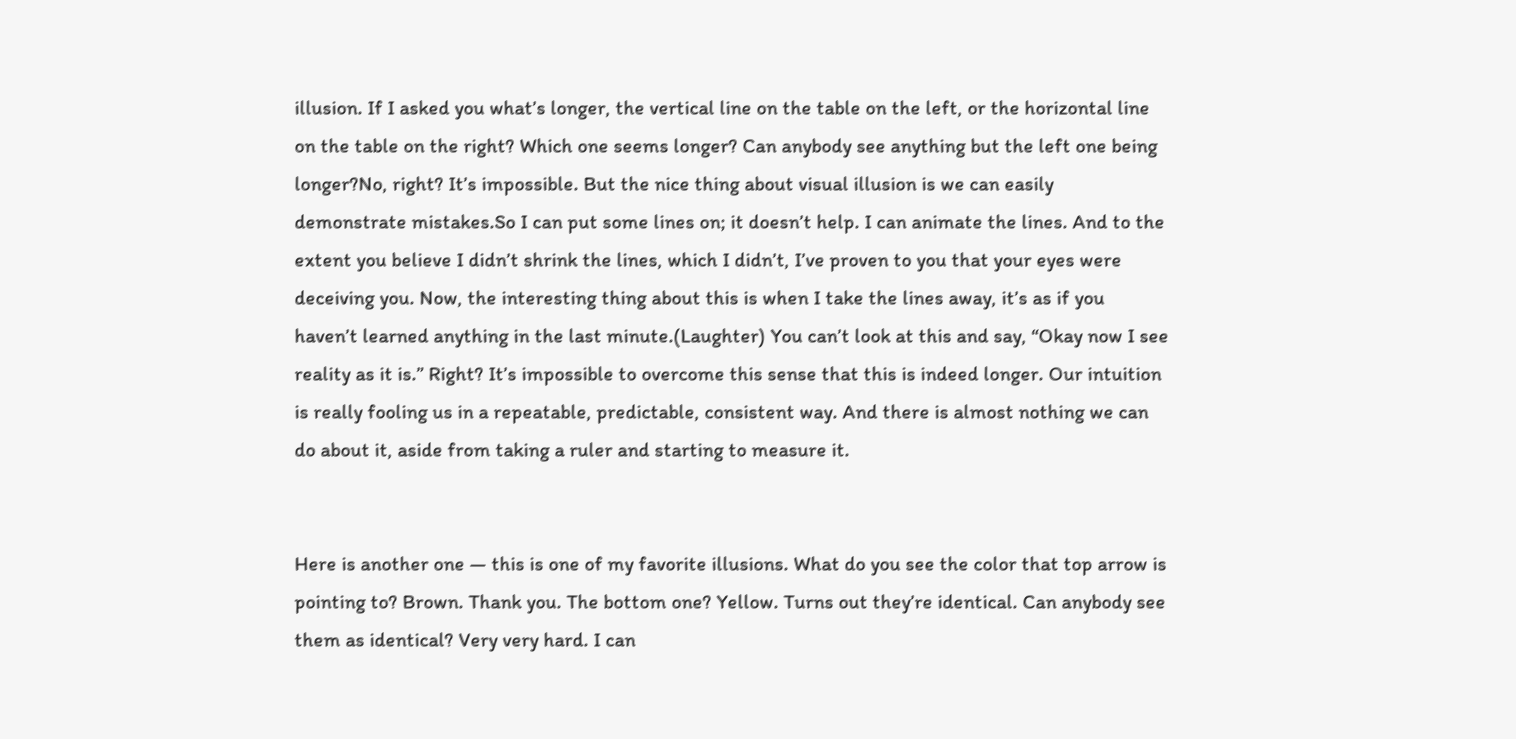illusion. If I asked you what’s longer, the vertical line on the table on the left, or the horizontal line on the table on the right? Which one seems longer? Can anybody see anything but the left one being longer?No, right? It’s impossible. But the nice thing about visual illusion is we can easily demonstrate mistakes.So I can put some lines on; it doesn’t help. I can animate the lines. And to the extent you believe I didn’t shrink the lines, which I didn’t, I’ve proven to you that your eyes were deceiving you. Now, the interesting thing about this is when I take the lines away, it’s as if you haven’t learned anything in the last minute.(Laughter) You can’t look at this and say, “Okay now I see reality as it is.” Right? It’s impossible to overcome this sense that this is indeed longer. Our intuition is really fooling us in a repeatable, predictable, consistent way. And there is almost nothing we can do about it, aside from taking a ruler and starting to measure it.


Here is another one — this is one of my favorite illusions. What do you see the color that top arrow is pointing to? Brown. Thank you. The bottom one? Yellow. Turns out they’re identical. Can anybody see them as identical? Very very hard. I can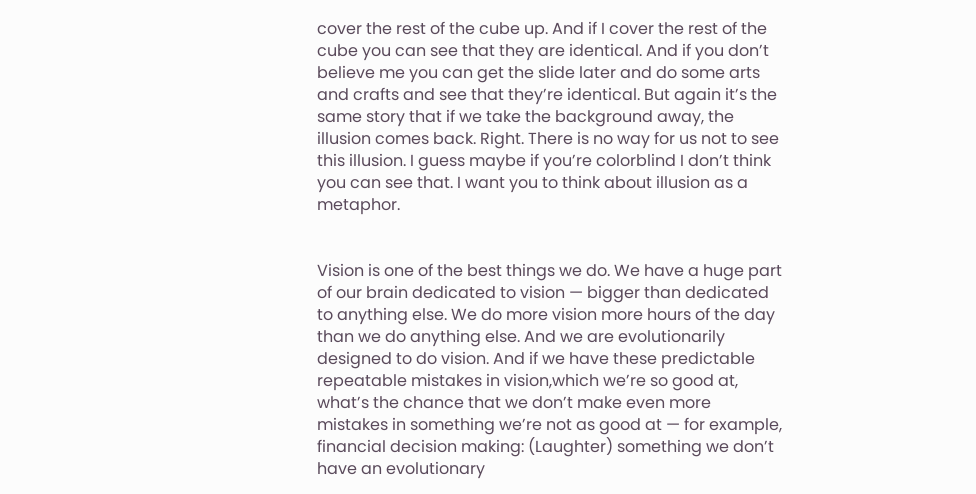cover the rest of the cube up. And if I cover the rest of the cube you can see that they are identical. And if you don’t believe me you can get the slide later and do some arts and crafts and see that they’re identical. But again it’s the same story that if we take the background away, the illusion comes back. Right. There is no way for us not to see this illusion. I guess maybe if you’re colorblind I don’t think you can see that. I want you to think about illusion as a metaphor.


Vision is one of the best things we do. We have a huge part of our brain dedicated to vision — bigger than dedicated to anything else. We do more vision more hours of the day than we do anything else. And we are evolutionarily designed to do vision. And if we have these predictable repeatable mistakes in vision,which we’re so good at, what’s the chance that we don’t make even more mistakes in something we’re not as good at — for example, financial decision making: (Laughter) something we don’t have an evolutionary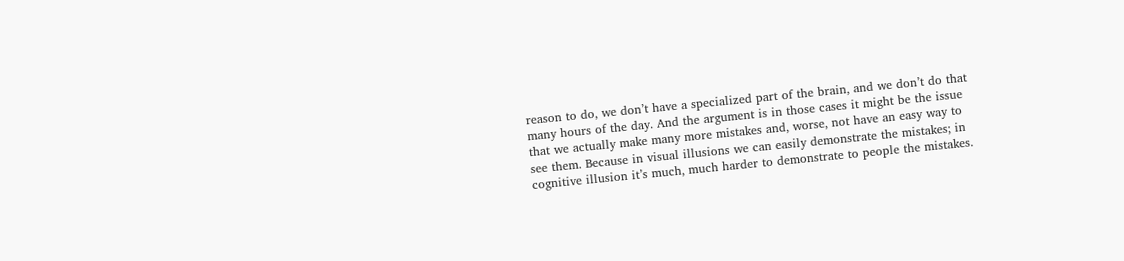reason to do, we don’t have a specialized part of the brain, and we don’t do that many hours of the day. And the argument is in those cases it might be the issue that we actually make many more mistakes and, worse, not have an easy way to see them. Because in visual illusions we can easily demonstrate the mistakes; in cognitive illusion it’s much, much harder to demonstrate to people the mistakes.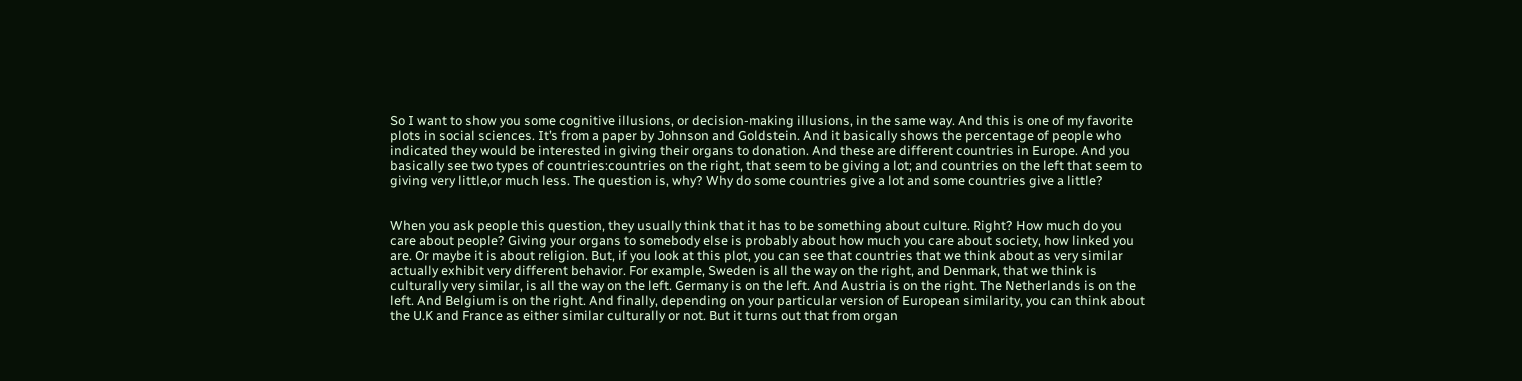So I want to show you some cognitive illusions, or decision-making illusions, in the same way. And this is one of my favorite plots in social sciences. It’s from a paper by Johnson and Goldstein. And it basically shows the percentage of people who indicated they would be interested in giving their organs to donation. And these are different countries in Europe. And you basically see two types of countries:countries on the right, that seem to be giving a lot; and countries on the left that seem to giving very little,or much less. The question is, why? Why do some countries give a lot and some countries give a little?


When you ask people this question, they usually think that it has to be something about culture. Right? How much do you care about people? Giving your organs to somebody else is probably about how much you care about society, how linked you are. Or maybe it is about religion. But, if you look at this plot, you can see that countries that we think about as very similar actually exhibit very different behavior. For example, Sweden is all the way on the right, and Denmark, that we think is culturally very similar, is all the way on the left. Germany is on the left. And Austria is on the right. The Netherlands is on the left. And Belgium is on the right. And finally, depending on your particular version of European similarity, you can think about the U.K and France as either similar culturally or not. But it turns out that from organ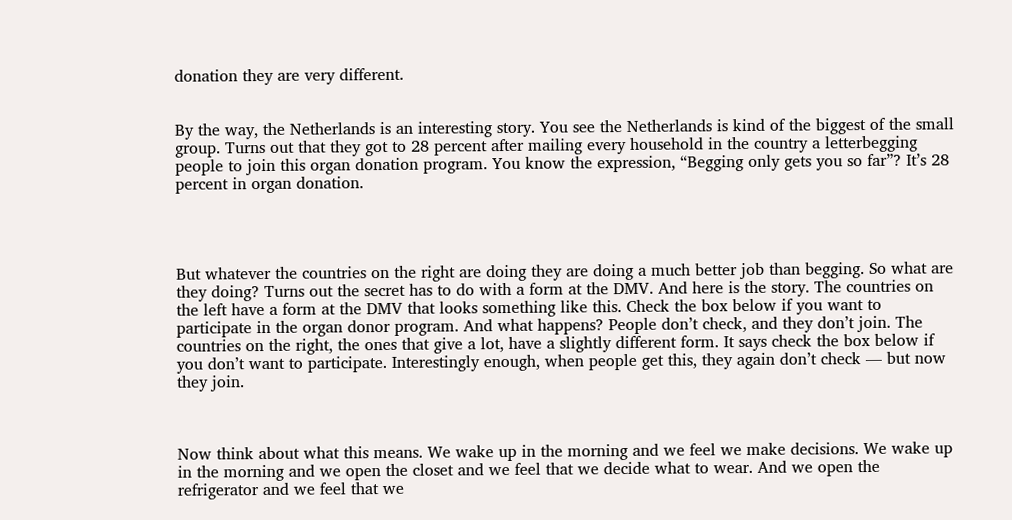donation they are very different.


By the way, the Netherlands is an interesting story. You see the Netherlands is kind of the biggest of the small group. Turns out that they got to 28 percent after mailing every household in the country a letterbegging people to join this organ donation program. You know the expression, “Begging only gets you so far”? It’s 28 percent in organ donation.




But whatever the countries on the right are doing they are doing a much better job than begging. So what are they doing? Turns out the secret has to do with a form at the DMV. And here is the story. The countries on the left have a form at the DMV that looks something like this. Check the box below if you want to participate in the organ donor program. And what happens? People don’t check, and they don’t join. The countries on the right, the ones that give a lot, have a slightly different form. It says check the box below if you don’t want to participate. Interestingly enough, when people get this, they again don’t check — but now they join.



Now think about what this means. We wake up in the morning and we feel we make decisions. We wake up in the morning and we open the closet and we feel that we decide what to wear. And we open the refrigerator and we feel that we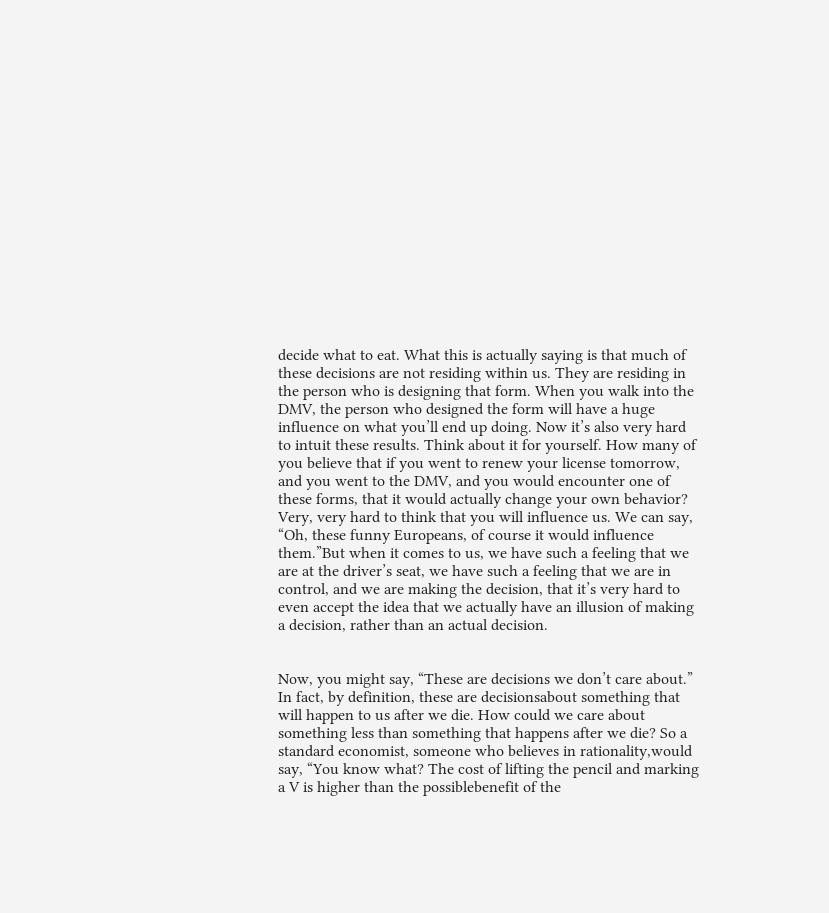decide what to eat. What this is actually saying is that much of these decisions are not residing within us. They are residing in the person who is designing that form. When you walk into the DMV, the person who designed the form will have a huge influence on what you’ll end up doing. Now it’s also very hard to intuit these results. Think about it for yourself. How many of you believe that if you went to renew your license tomorrow, and you went to the DMV, and you would encounter one of these forms, that it would actually change your own behavior? Very, very hard to think that you will influence us. We can say, “Oh, these funny Europeans, of course it would influence them.”But when it comes to us, we have such a feeling that we are at the driver’s seat, we have such a feeling that we are in control, and we are making the decision, that it’s very hard to even accept the idea that we actually have an illusion of making a decision, rather than an actual decision.


Now, you might say, “These are decisions we don’t care about.” In fact, by definition, these are decisionsabout something that will happen to us after we die. How could we care about something less than something that happens after we die? So a standard economist, someone who believes in rationality,would say, “You know what? The cost of lifting the pencil and marking a V is higher than the possiblebenefit of the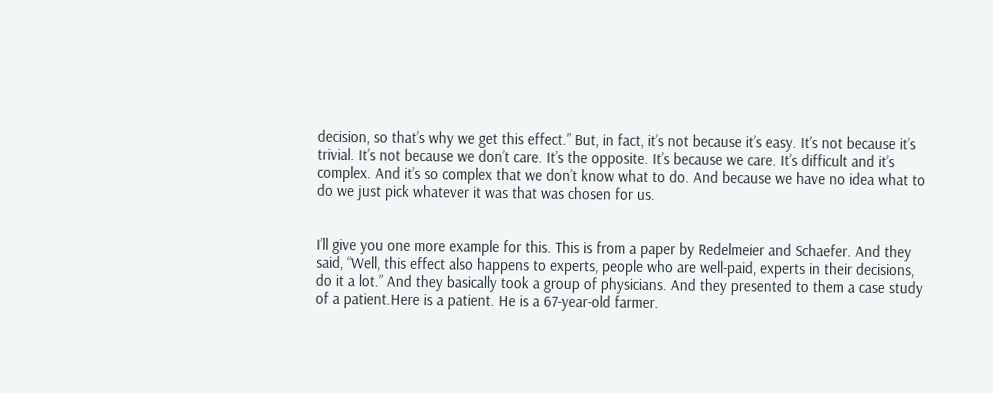decision, so that’s why we get this effect.” But, in fact, it’s not because it’s easy. It’s not because it’s trivial. It’s not because we don’t care. It’s the opposite. It’s because we care. It’s difficult and it’s complex. And it’s so complex that we don’t know what to do. And because we have no idea what to do we just pick whatever it was that was chosen for us.


I’ll give you one more example for this. This is from a paper by Redelmeier and Schaefer. And they said, “Well, this effect also happens to experts, people who are well-paid, experts in their decisions, do it a lot.” And they basically took a group of physicians. And they presented to them a case study of a patient.Here is a patient. He is a 67-year-old farmer.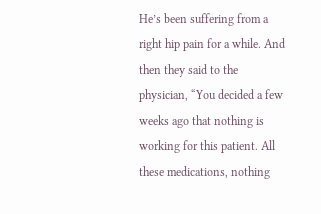He’s been suffering from a right hip pain for a while. And then they said to the physician, “You decided a few weeks ago that nothing is working for this patient. All these medications, nothing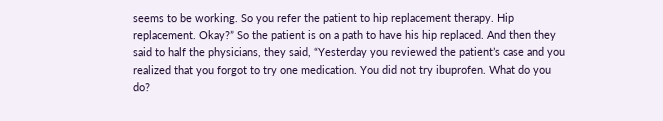seems to be working. So you refer the patient to hip replacement therapy. Hip replacement. Okay?” So the patient is on a path to have his hip replaced. And then they said to half the physicians, they said, “Yesterday you reviewed the patient’s case and you realized that you forgot to try one medication. You did not try ibuprofen. What do you do?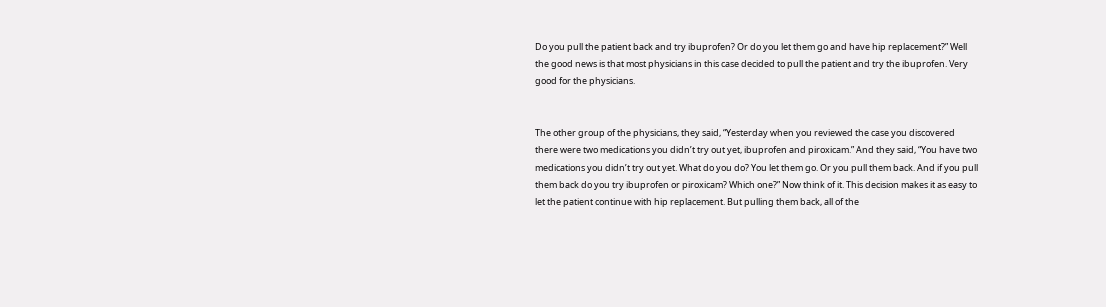Do you pull the patient back and try ibuprofen? Or do you let them go and have hip replacement?” Well the good news is that most physicians in this case decided to pull the patient and try the ibuprofen. Very good for the physicians.


The other group of the physicians, they said, “Yesterday when you reviewed the case you discovered there were two medications you didn’t try out yet, ibuprofen and piroxicam.” And they said, “You have two medications you didn’t try out yet. What do you do? You let them go. Or you pull them back. And if you pull them back do you try ibuprofen or piroxicam? Which one?” Now think of it. This decision makes it as easy to let the patient continue with hip replacement. But pulling them back, all of the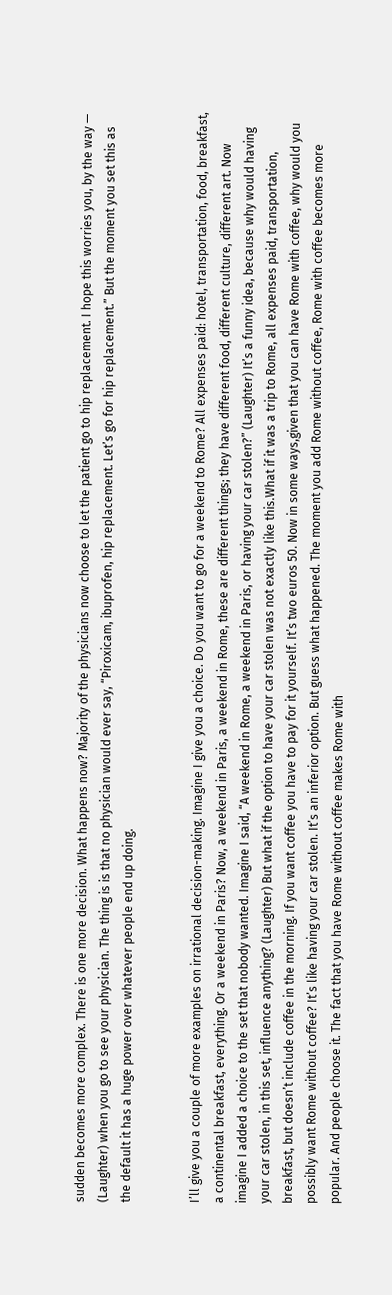sudden becomes more complex. There is one more decision. What happens now? Majority of the physicians now choose to let the patient go to hip replacement. I hope this worries you, by the way — (Laughter) when you go to see your physician. The thing is is that no physician would ever say, “Piroxicam, ibuprofen, hip replacement. Let’s go for hip replacement.” But the moment you set this as the default it has a huge power over whatever people end up doing.


I’ll give you a couple of more examples on irrational decision-making. Imagine I give you a choice. Do you want to go for a weekend to Rome? All expenses paid: hotel, transportation, food, breakfast, a continental breakfast, everything. Or a weekend in Paris? Now, a weekend in Paris, a weekend in Rome, these are different things; they have different food, different culture, different art. Now imagine I added a choice to the set that nobody wanted. Imagine I said, “A weekend in Rome, a weekend in Paris, or having your car stolen?” (Laughter) It’s a funny idea, because why would having your car stolen, in this set, influence anything? (Laughter) But what if the option to have your car stolen was not exactly like this.What if it was a trip to Rome, all expenses paid, transportation, breakfast, but doesn’t include coffee in the morning. If you want coffee you have to pay for it yourself. It’s two euros 50. Now in some ways,given that you can have Rome with coffee, why would you possibly want Rome without coffee? It’s like having your car stolen. It’s an inferior option. But guess what happened. The moment you add Rome without coffee, Rome with coffee becomes more popular. And people choose it. The fact that you have Rome without coffee makes Rome with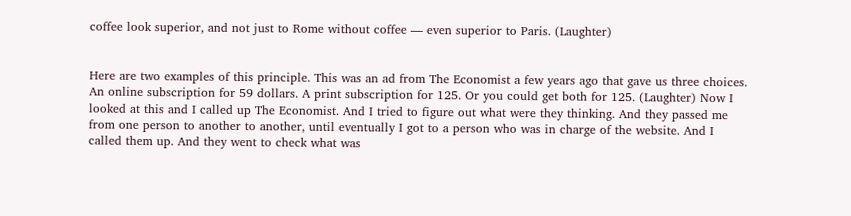coffee look superior, and not just to Rome without coffee — even superior to Paris. (Laughter)


Here are two examples of this principle. This was an ad from The Economist a few years ago that gave us three choices. An online subscription for 59 dollars. A print subscription for 125. Or you could get both for 125. (Laughter) Now I looked at this and I called up The Economist. And I tried to figure out what were they thinking. And they passed me from one person to another to another, until eventually I got to a person who was in charge of the website. And I called them up. And they went to check what was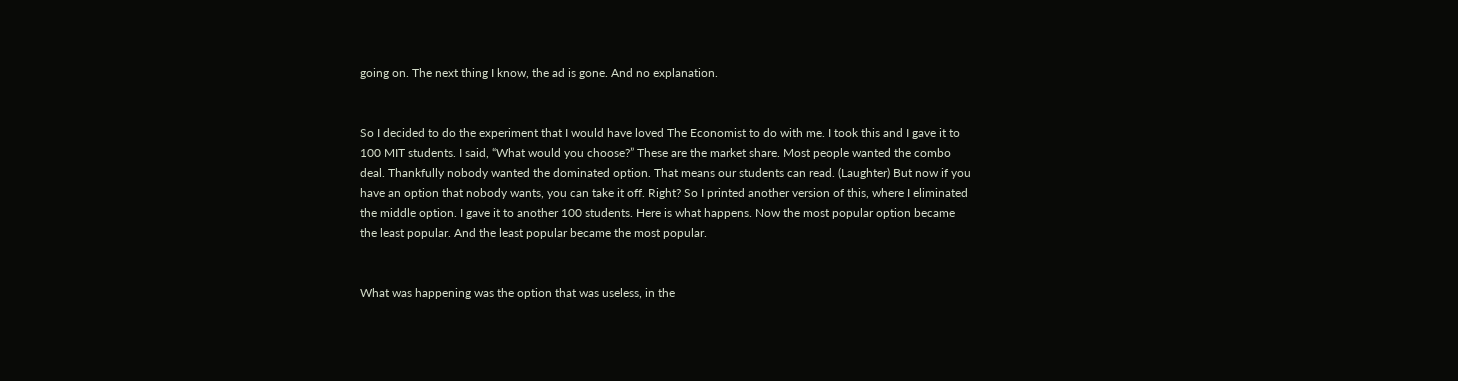going on. The next thing I know, the ad is gone. And no explanation.


So I decided to do the experiment that I would have loved The Economist to do with me. I took this and I gave it to 100 MIT students. I said, “What would you choose?” These are the market share. Most people wanted the combo deal. Thankfully nobody wanted the dominated option. That means our students can read. (Laughter) But now if you have an option that nobody wants, you can take it off. Right? So I printed another version of this, where I eliminated the middle option. I gave it to another 100 students. Here is what happens. Now the most popular option became the least popular. And the least popular became the most popular.


What was happening was the option that was useless, in the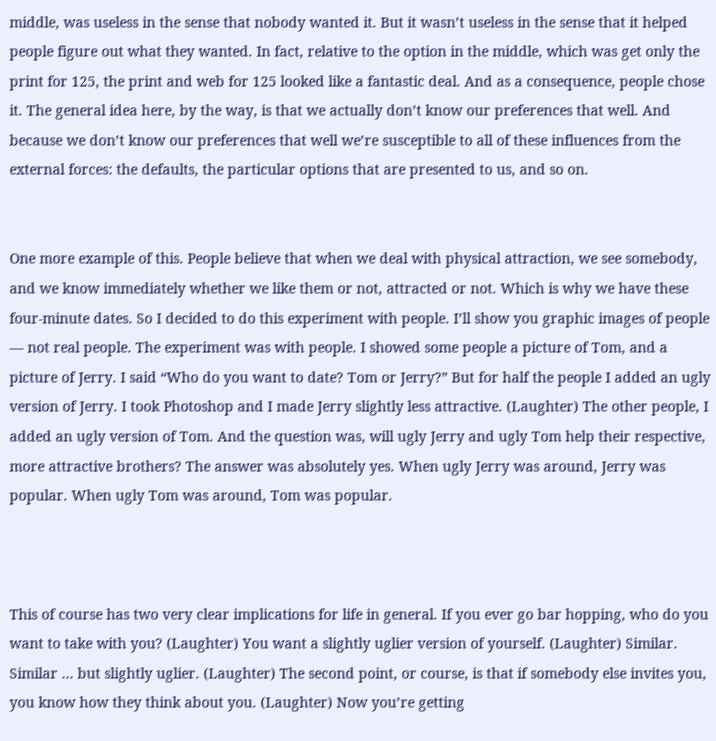middle, was useless in the sense that nobody wanted it. But it wasn’t useless in the sense that it helped people figure out what they wanted. In fact, relative to the option in the middle, which was get only the print for 125, the print and web for 125 looked like a fantastic deal. And as a consequence, people chose it. The general idea here, by the way, is that we actually don’t know our preferences that well. And because we don’t know our preferences that well we’re susceptible to all of these influences from the external forces: the defaults, the particular options that are presented to us, and so on.


One more example of this. People believe that when we deal with physical attraction, we see somebody, and we know immediately whether we like them or not, attracted or not. Which is why we have these four-minute dates. So I decided to do this experiment with people. I’ll show you graphic images of people — not real people. The experiment was with people. I showed some people a picture of Tom, and a picture of Jerry. I said “Who do you want to date? Tom or Jerry?” But for half the people I added an ugly version of Jerry. I took Photoshop and I made Jerry slightly less attractive. (Laughter) The other people, I added an ugly version of Tom. And the question was, will ugly Jerry and ugly Tom help their respective, more attractive brothers? The answer was absolutely yes. When ugly Jerry was around, Jerry was popular. When ugly Tom was around, Tom was popular.



This of course has two very clear implications for life in general. If you ever go bar hopping, who do you want to take with you? (Laughter) You want a slightly uglier version of yourself. (Laughter) Similar. Similar … but slightly uglier. (Laughter) The second point, or course, is that if somebody else invites you, you know how they think about you. (Laughter) Now you’re getting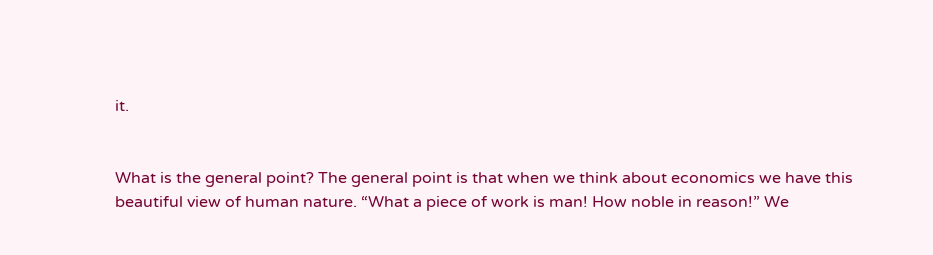it.


What is the general point? The general point is that when we think about economics we have this beautiful view of human nature. “What a piece of work is man! How noble in reason!” We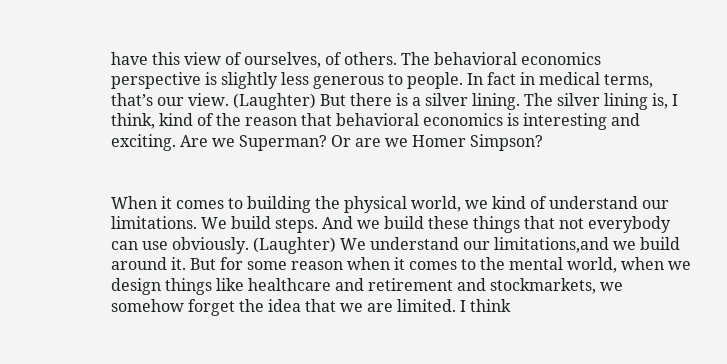have this view of ourselves, of others. The behavioral economics perspective is slightly less generous to people. In fact in medical terms, that’s our view. (Laughter) But there is a silver lining. The silver lining is, I think, kind of the reason that behavioral economics is interesting and exciting. Are we Superman? Or are we Homer Simpson?


When it comes to building the physical world, we kind of understand our limitations. We build steps. And we build these things that not everybody can use obviously. (Laughter) We understand our limitations,and we build around it. But for some reason when it comes to the mental world, when we design things like healthcare and retirement and stockmarkets, we somehow forget the idea that we are limited. I think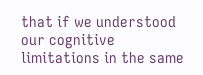that if we understood our cognitive limitations in the same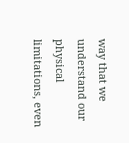way that we understand our physical limitations, even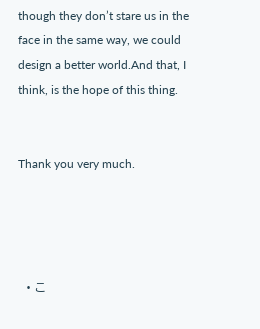though they don’t stare us in the face in the same way, we could design a better world.And that, I think, is the hope of this thing.


Thank you very much.




  • こ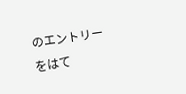のエントリーをはて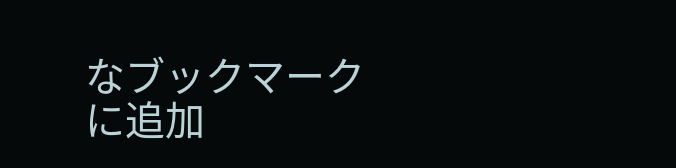なブックマークに追加